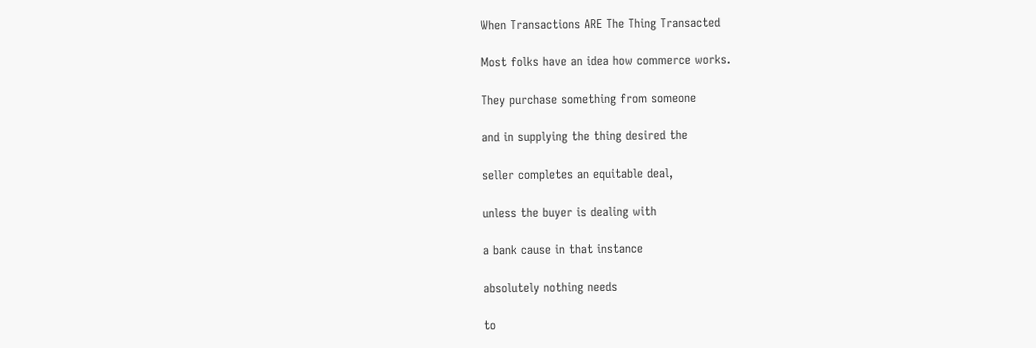When Transactions ARE The Thing Transacted

Most folks have an idea how commerce works.

They purchase something from someone

and in supplying the thing desired the

seller completes an equitable deal,

unless the buyer is dealing with

a bank cause in that instance

absolutely nothing needs

to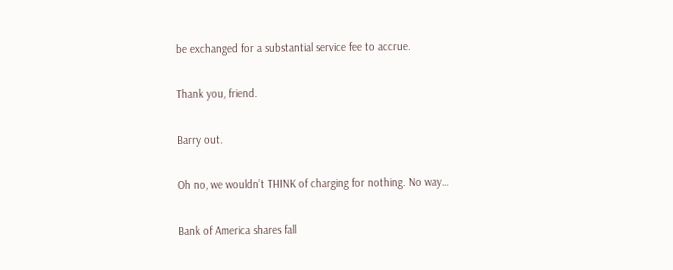be exchanged for a substantial service fee to accrue.

Thank you, friend.

Barry out.

Oh no, we wouldn’t THINK of charging for nothing. No way…

Bank of America shares fall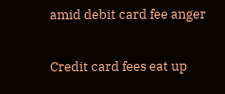amid debit card fee anger


Credit card fees eat up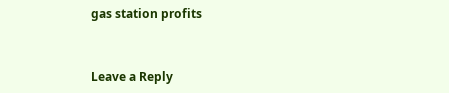gas station profits


Leave a Reply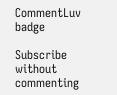CommentLuv badge

Subscribe without commenting